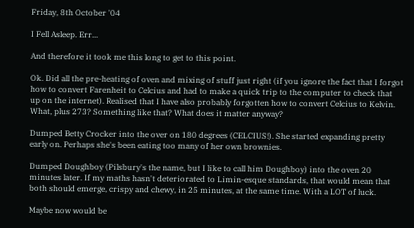Friday, 8th October '04

I Fell Asleep. Err...

And therefore it took me this long to get to this point.

Ok. Did all the pre-heating of oven and mixing of stuff just right (if you ignore the fact that I forgot how to convert Farenheit to Celcius and had to make a quick trip to the computer to check that up on the internet). Realised that I have also probably forgotten how to convert Celcius to Kelvin. What, plus 273? Something like that? What does it matter anyway?

Dumped Betty Crocker into the over on 180 degrees (CELCIUS!). She started expanding pretty early on. Perhaps she's been eating too many of her own brownies.

Dumped Doughboy (Pilsbury's the name, but I like to call him Doughboy) into the oven 20 minutes later. If my maths hasn't deteriorated to Limin-esque standards, that would mean that both should emerge, crispy and chewy, in 25 minutes, at the same time. With a LOT of luck.

Maybe now would be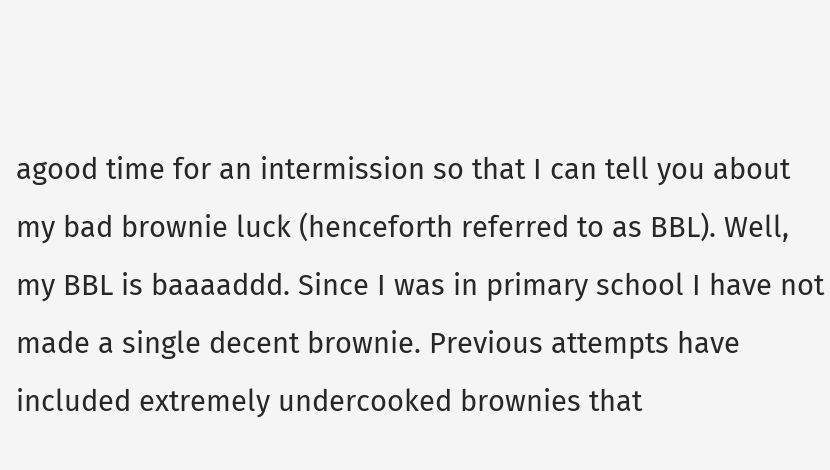agood time for an intermission so that I can tell you about my bad brownie luck (henceforth referred to as BBL). Well, my BBL is baaaaddd. Since I was in primary school I have not made a single decent brownie. Previous attempts have included extremely undercooked brownies that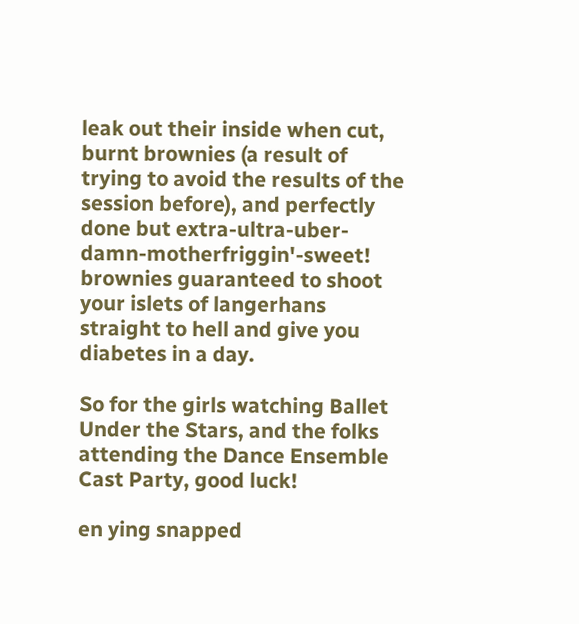leak out their inside when cut, burnt brownies (a result of trying to avoid the results of the session before), and perfectly done but extra-ultra-uber-damn-motherfriggin'-sweet! brownies guaranteed to shoot your islets of langerhans straight to hell and give you diabetes in a day.

So for the girls watching Ballet Under the Stars, and the folks attending the Dance Ensemble Cast Party, good luck!

en ying snapped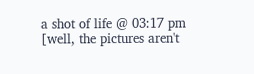a shot of life @ 03:17 pm
[well, the pictures aren't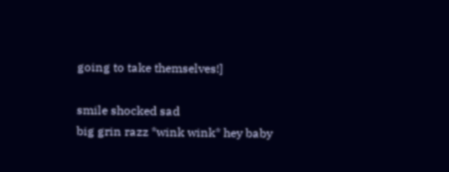going to take themselves!]

smile shocked sad
big grin razz *wink wink* hey baby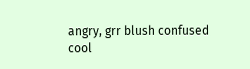angry, grr blush confused
cool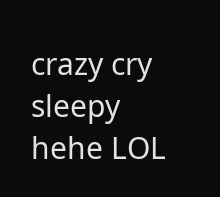crazy cry
sleepy hehe LOL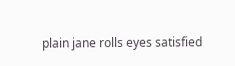plain jane rolls eyes satisfied